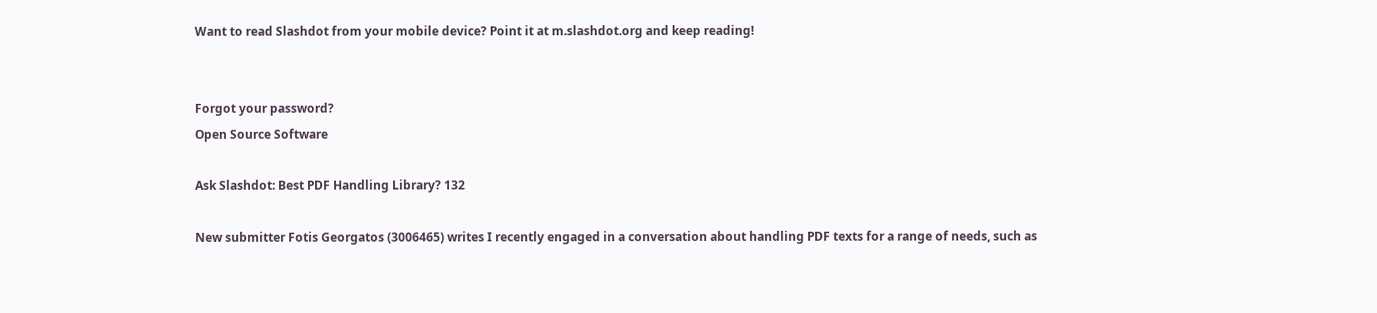Want to read Slashdot from your mobile device? Point it at m.slashdot.org and keep reading!


Forgot your password?
Open Source Software

Ask Slashdot: Best PDF Handling Library? 132

New submitter Fotis Georgatos (3006465) writes I recently engaged in a conversation about handling PDF texts for a range of needs, such as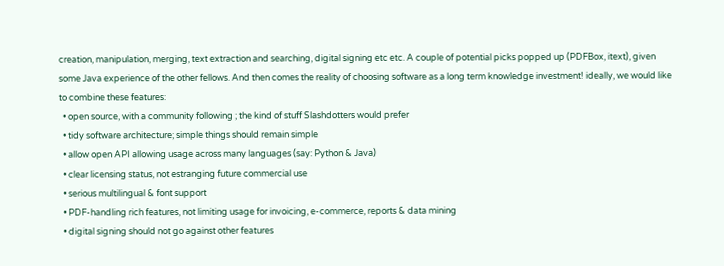creation, manipulation, merging, text extraction and searching, digital signing etc etc. A couple of potential picks popped up (PDFBox, itext), given some Java experience of the other fellows. And then comes the reality of choosing software as a long term knowledge investment! ideally, we would like to combine these features:
  • open source, with a community following ; the kind of stuff Slashdotters would prefer
  • tidy software architecture; simple things should remain simple
  • allow open API allowing usage across many languages (say: Python & Java)
  • clear licensing status, not estranging future commercial use
  • serious multilingual & font support
  • PDF-handling rich features, not limiting usage for invoicing, e-commerce, reports & data mining
  • digital signing should not go against other features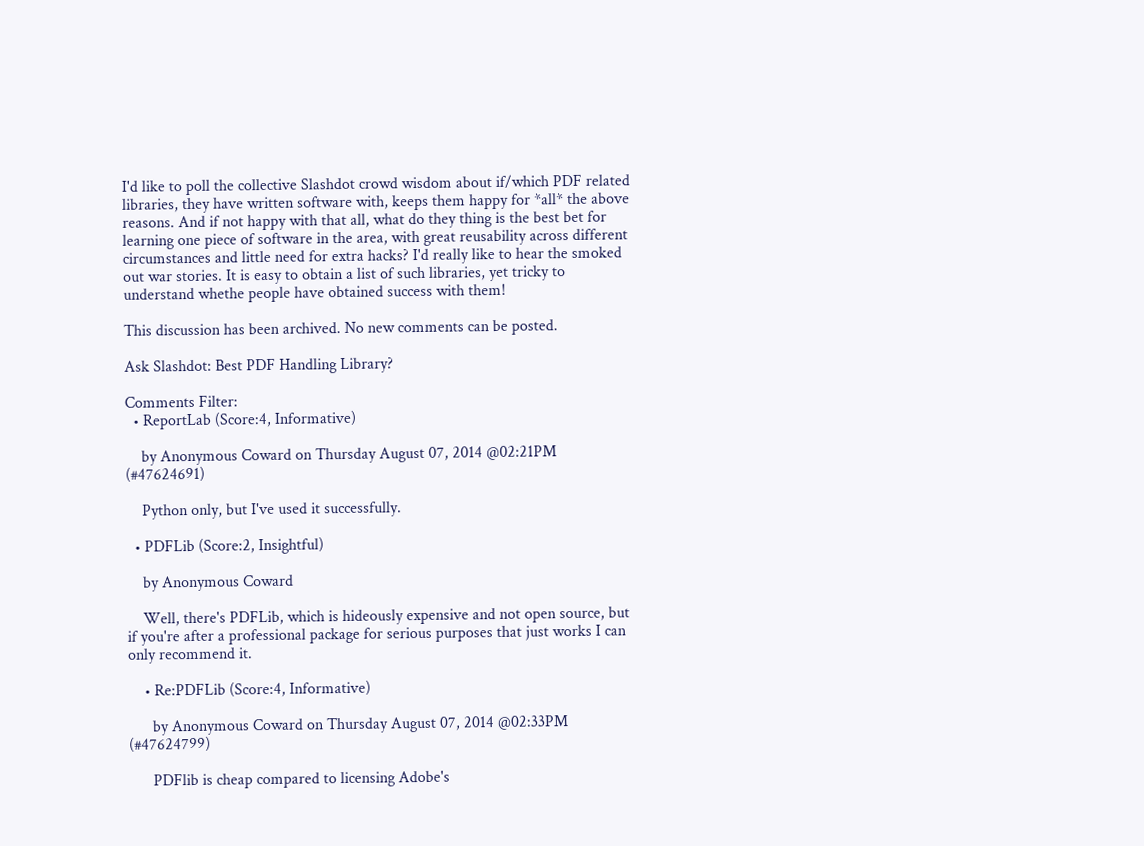I'd like to poll the collective Slashdot crowd wisdom about if/which PDF related libraries, they have written software with, keeps them happy for *all* the above reasons. And if not happy with that all, what do they thing is the best bet for learning one piece of software in the area, with great reusability across different circumstances and little need for extra hacks? I'd really like to hear the smoked out war stories. It is easy to obtain a list of such libraries, yet tricky to understand whethe people have obtained success with them!

This discussion has been archived. No new comments can be posted.

Ask Slashdot: Best PDF Handling Library?

Comments Filter:
  • ReportLab (Score:4, Informative)

    by Anonymous Coward on Thursday August 07, 2014 @02:21PM (#47624691)

    Python only, but I've used it successfully.

  • PDFLib (Score:2, Insightful)

    by Anonymous Coward

    Well, there's PDFLib, which is hideously expensive and not open source, but if you're after a professional package for serious purposes that just works I can only recommend it.

    • Re:PDFLib (Score:4, Informative)

      by Anonymous Coward on Thursday August 07, 2014 @02:33PM (#47624799)

      PDFlib is cheap compared to licensing Adobe's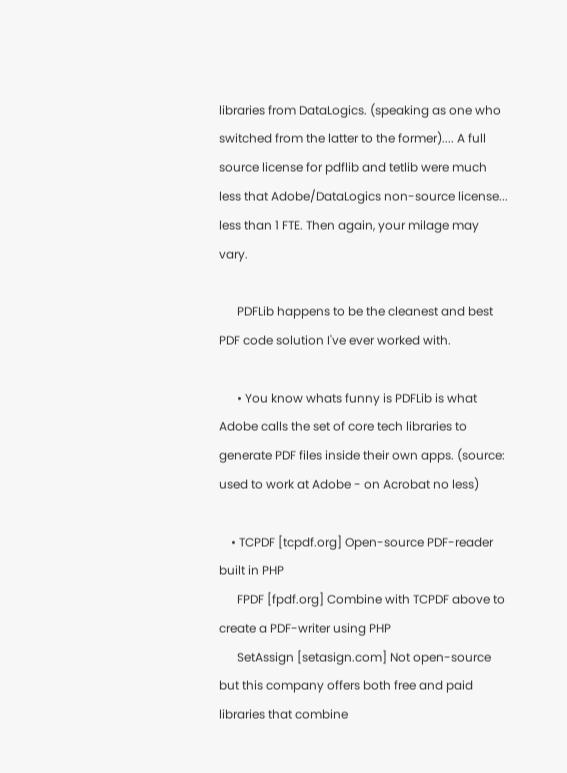libraries from DataLogics. (speaking as one who switched from the latter to the former).... A full source license for pdflib and tetlib were much less that Adobe/DataLogics non-source license... less than 1 FTE. Then again, your milage may vary.

      PDFLib happens to be the cleanest and best PDF code solution I've ever worked with.

      • You know whats funny is PDFLib is what Adobe calls the set of core tech libraries to generate PDF files inside their own apps. (source: used to work at Adobe - on Acrobat no less)

    • TCPDF [tcpdf.org] Open-source PDF-reader built in PHP
      FPDF [fpdf.org] Combine with TCPDF above to create a PDF-writer using PHP
      SetAssign [setasign.com] Not open-source but this company offers both free and paid libraries that combine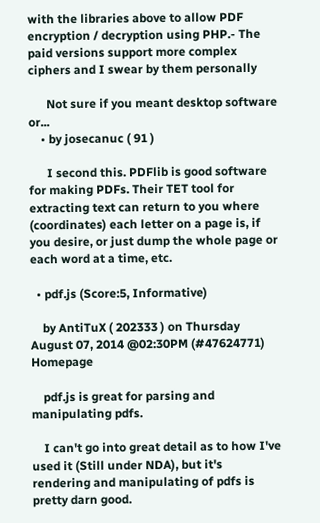with the libraries above to allow PDF encryption / decryption using PHP.- The paid versions support more complex ciphers and I swear by them personally

      Not sure if you meant desktop software or...
    • by josecanuc ( 91 )

      I second this. PDFlib is good software for making PDFs. Their TET tool for extracting text can return to you where (coordinates) each letter on a page is, if you desire, or just dump the whole page or each word at a time, etc.

  • pdf.js (Score:5, Informative)

    by AntiTuX ( 202333 ) on Thursday August 07, 2014 @02:30PM (#47624771) Homepage

    pdf.js is great for parsing and manipulating pdfs.

    I can't go into great detail as to how I've used it (Still under NDA), but it's rendering and manipulating of pdfs is pretty darn good.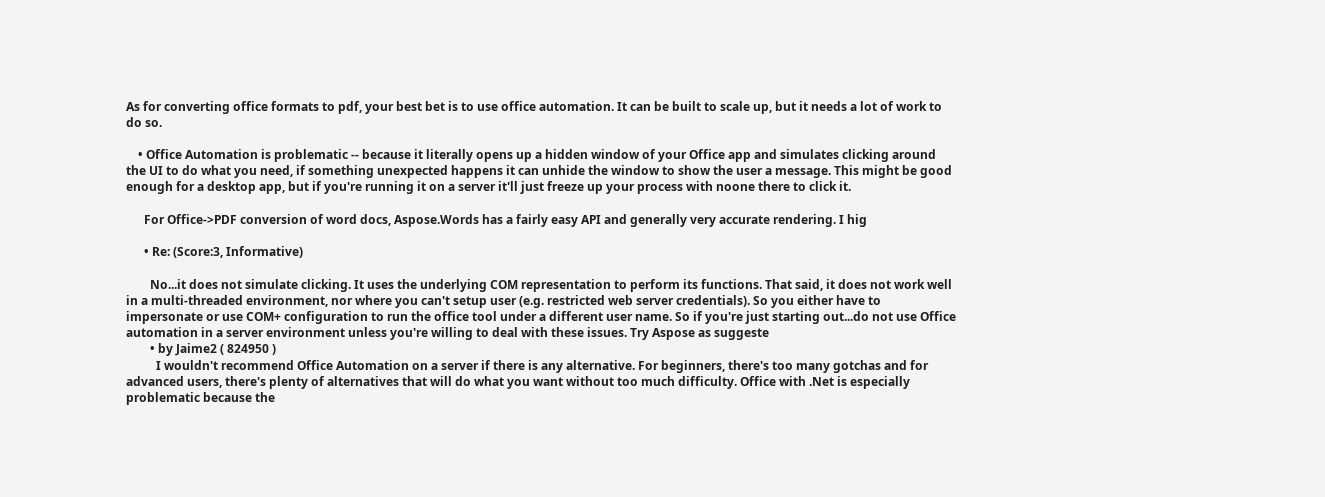As for converting office formats to pdf, your best bet is to use office automation. It can be built to scale up, but it needs a lot of work to do so.

    • Office Automation is problematic -- because it literally opens up a hidden window of your Office app and simulates clicking around the UI to do what you need, if something unexpected happens it can unhide the window to show the user a message. This might be good enough for a desktop app, but if you're running it on a server it'll just freeze up your process with noone there to click it.

      For Office->PDF conversion of word docs, Aspose.Words has a fairly easy API and generally very accurate rendering. I hig

      • Re: (Score:3, Informative)

        No...it does not simulate clicking. It uses the underlying COM representation to perform its functions. That said, it does not work well in a multi-threaded environment, nor where you can't setup user (e.g. restricted web server credentials). So you either have to impersonate or use COM+ configuration to run the office tool under a different user name. So if you're just starting out...do not use Office automation in a server environment unless you're willing to deal with these issues. Try Aspose as suggeste
        • by Jaime2 ( 824950 )
          I wouldn't recommend Office Automation on a server if there is any alternative. For beginners, there's too many gotchas and for advanced users, there's plenty of alternatives that will do what you want without too much difficulty. Office with .Net is especially problematic because the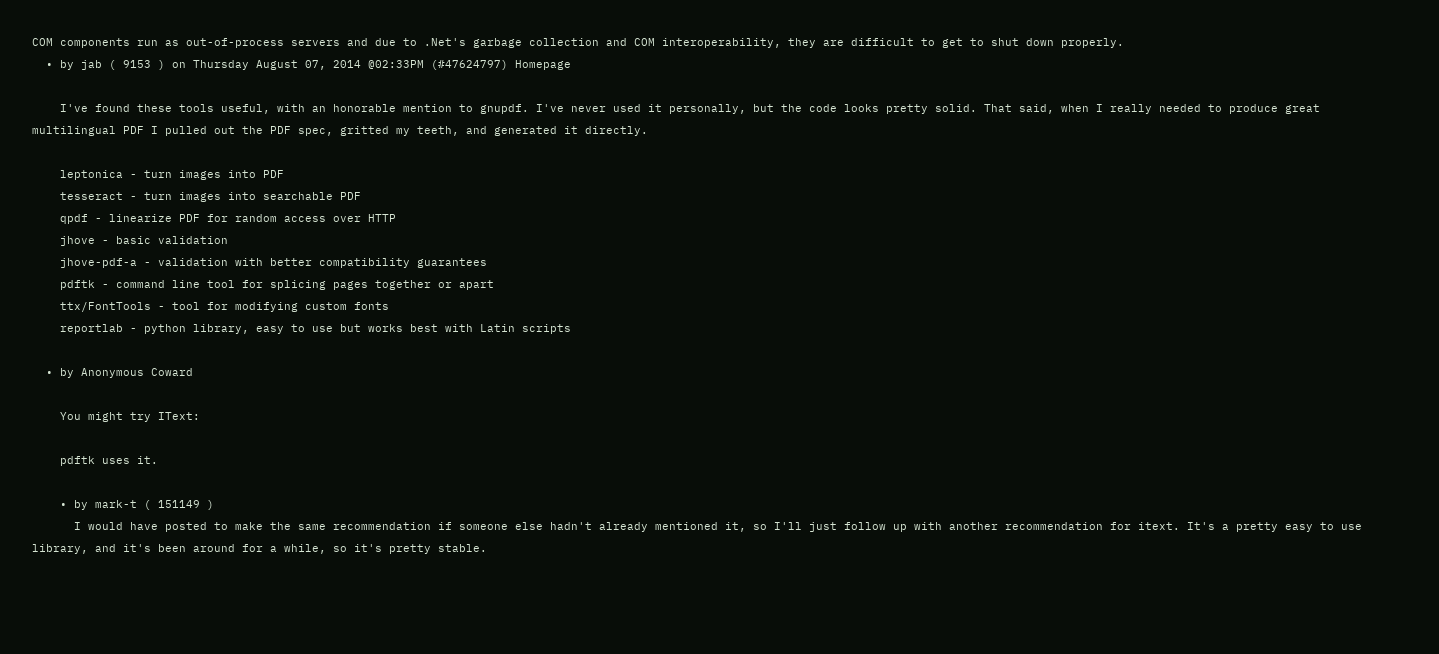COM components run as out-of-process servers and due to .Net's garbage collection and COM interoperability, they are difficult to get to shut down properly.
  • by jab ( 9153 ) on Thursday August 07, 2014 @02:33PM (#47624797) Homepage

    I've found these tools useful, with an honorable mention to gnupdf. I've never used it personally, but the code looks pretty solid. That said, when I really needed to produce great multilingual PDF I pulled out the PDF spec, gritted my teeth, and generated it directly.

    leptonica - turn images into PDF
    tesseract - turn images into searchable PDF
    qpdf - linearize PDF for random access over HTTP
    jhove - basic validation
    jhove-pdf-a - validation with better compatibility guarantees
    pdftk - command line tool for splicing pages together or apart
    ttx/FontTools - tool for modifying custom fonts
    reportlab - python library, easy to use but works best with Latin scripts

  • by Anonymous Coward

    You might try IText:

    pdftk uses it.

    • by mark-t ( 151149 )
      I would have posted to make the same recommendation if someone else hadn't already mentioned it, so I'll just follow up with another recommendation for itext. It's a pretty easy to use library, and it's been around for a while, so it's pretty stable.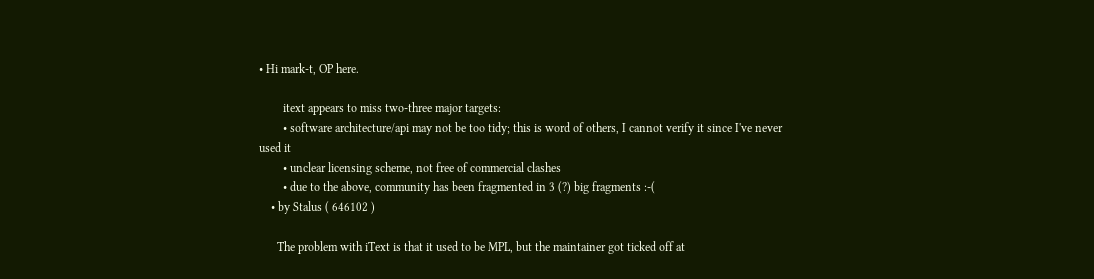• Hi mark-t, OP here.

        itext appears to miss two-three major targets:
        • software architecture/api may not be too tidy; this is word of others, I cannot verify it since I've never used it
        • unclear licensing scheme, not free of commercial clashes
        • due to the above, community has been fragmented in 3 (?) big fragments :-(
    • by Stalus ( 646102 )

      The problem with iText is that it used to be MPL, but the maintainer got ticked off at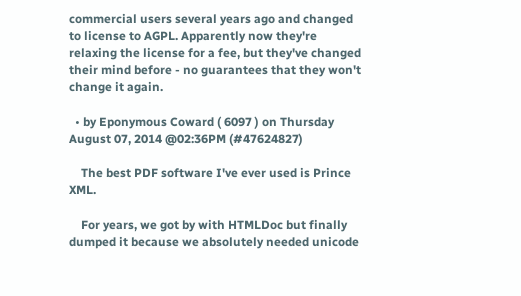commercial users several years ago and changed to license to AGPL. Apparently now they're relaxing the license for a fee, but they've changed their mind before - no guarantees that they won't change it again.

  • by Eponymous Coward ( 6097 ) on Thursday August 07, 2014 @02:36PM (#47624827)

    The best PDF software I've ever used is Prince XML.

    For years, we got by with HTMLDoc but finally dumped it because we absolutely needed unicode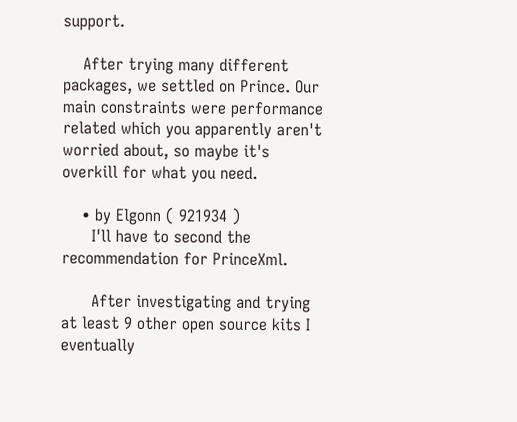support.

    After trying many different packages, we settled on Prince. Our main constraints were performance related which you apparently aren't worried about, so maybe it's overkill for what you need.

    • by Elgonn ( 921934 )
      I'll have to second the recommendation for PrinceXml.

      After investigating and trying at least 9 other open source kits I eventually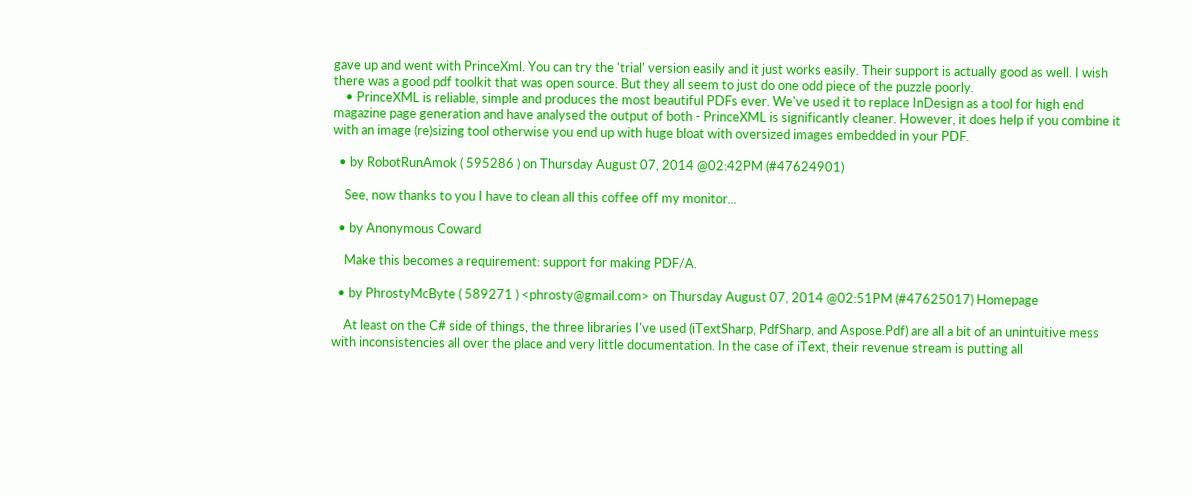gave up and went with PrinceXml. You can try the 'trial' version easily and it just works easily. Their support is actually good as well. I wish there was a good pdf toolkit that was open source. But they all seem to just do one odd piece of the puzzle poorly.
    • PrinceXML is reliable, simple and produces the most beautiful PDFs ever. We've used it to replace InDesign as a tool for high end magazine page generation and have analysed the output of both - PrinceXML is significantly cleaner. However, it does help if you combine it with an image (re)sizing tool otherwise you end up with huge bloat with oversized images embedded in your PDF.

  • by RobotRunAmok ( 595286 ) on Thursday August 07, 2014 @02:42PM (#47624901)

    See, now thanks to you I have to clean all this coffee off my monitor...

  • by Anonymous Coward

    Make this becomes a requirement: support for making PDF/A.

  • by PhrostyMcByte ( 589271 ) <phrosty@gmail.com> on Thursday August 07, 2014 @02:51PM (#47625017) Homepage

    At least on the C# side of things, the three libraries I've used (iTextSharp, PdfSharp, and Aspose.Pdf) are all a bit of an unintuitive mess with inconsistencies all over the place and very little documentation. In the case of iText, their revenue stream is putting all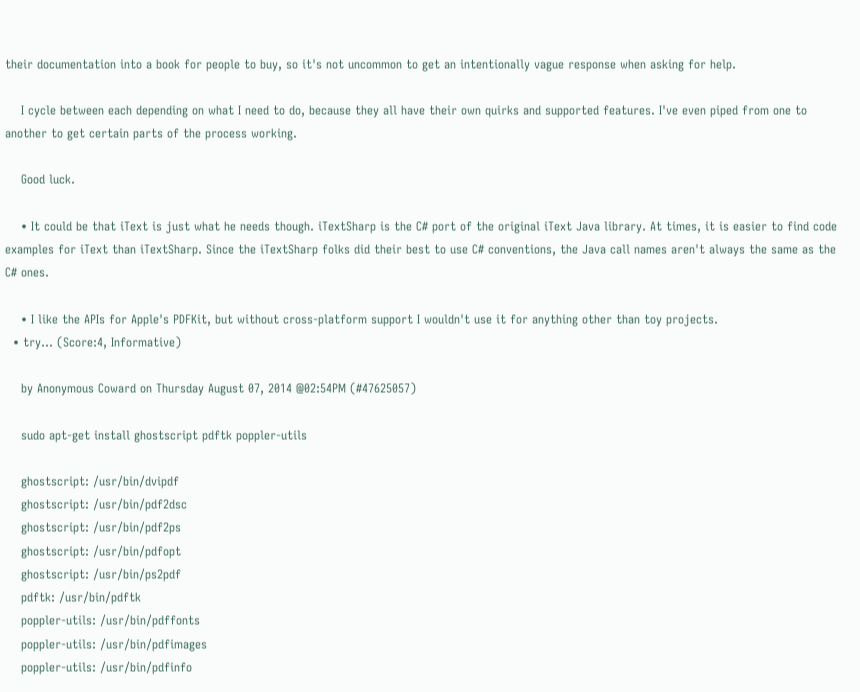their documentation into a book for people to buy, so it's not uncommon to get an intentionally vague response when asking for help.

    I cycle between each depending on what I need to do, because they all have their own quirks and supported features. I've even piped from one to another to get certain parts of the process working.

    Good luck.

    • It could be that iText is just what he needs though. iTextSharp is the C# port of the original iText Java library. At times, it is easier to find code examples for iText than iTextSharp. Since the iTextSharp folks did their best to use C# conventions, the Java call names aren't always the same as the C# ones.

    • I like the APIs for Apple's PDFKit, but without cross-platform support I wouldn't use it for anything other than toy projects.
  • try... (Score:4, Informative)

    by Anonymous Coward on Thursday August 07, 2014 @02:54PM (#47625057)

    sudo apt-get install ghostscript pdftk poppler-utils

    ghostscript: /usr/bin/dvipdf
    ghostscript: /usr/bin/pdf2dsc
    ghostscript: /usr/bin/pdf2ps
    ghostscript: /usr/bin/pdfopt
    ghostscript: /usr/bin/ps2pdf
    pdftk: /usr/bin/pdftk
    poppler-utils: /usr/bin/pdffonts
    poppler-utils: /usr/bin/pdfimages
    poppler-utils: /usr/bin/pdfinfo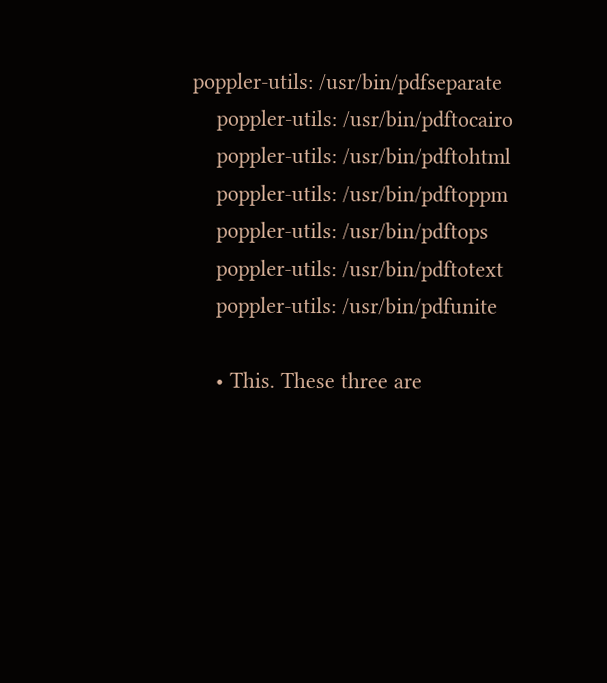poppler-utils: /usr/bin/pdfseparate
    poppler-utils: /usr/bin/pdftocairo
    poppler-utils: /usr/bin/pdftohtml
    poppler-utils: /usr/bin/pdftoppm
    poppler-utils: /usr/bin/pdftops
    poppler-utils: /usr/bin/pdftotext
    poppler-utils: /usr/bin/pdfunite

    • This. These three are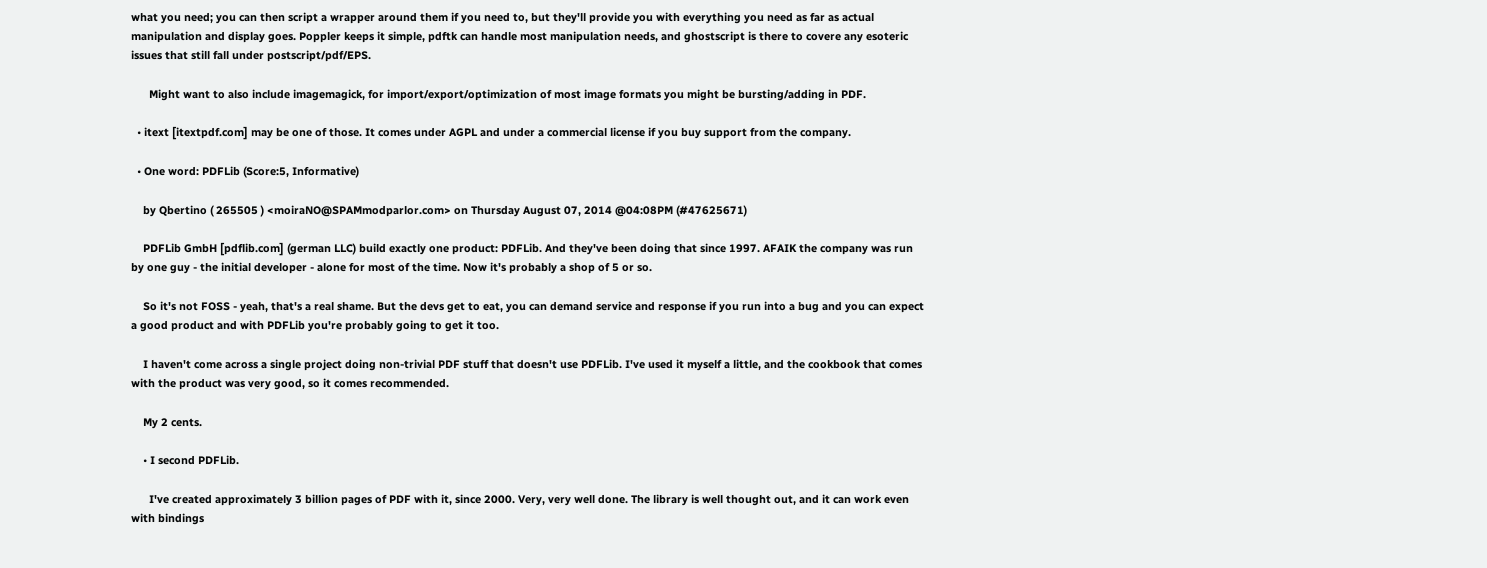what you need; you can then script a wrapper around them if you need to, but they'll provide you with everything you need as far as actual manipulation and display goes. Poppler keeps it simple, pdftk can handle most manipulation needs, and ghostscript is there to covere any esoteric issues that still fall under postscript/pdf/EPS.

      Might want to also include imagemagick, for import/export/optimization of most image formats you might be bursting/adding in PDF.

  • itext [itextpdf.com] may be one of those. It comes under AGPL and under a commercial license if you buy support from the company.

  • One word: PDFLib (Score:5, Informative)

    by Qbertino ( 265505 ) <moiraNO@SPAMmodparlor.com> on Thursday August 07, 2014 @04:08PM (#47625671)

    PDFLib GmbH [pdflib.com] (german LLC) build exactly one product: PDFLib. And they've been doing that since 1997. AFAIK the company was run by one guy - the initial developer - alone for most of the time. Now it's probably a shop of 5 or so.

    So it's not FOSS - yeah, that's a real shame. But the devs get to eat, you can demand service and response if you run into a bug and you can expect a good product and with PDFLib you're probably going to get it too.

    I haven't come across a single project doing non-trivial PDF stuff that doesn't use PDFLib. I've used it myself a little, and the cookbook that comes with the product was very good, so it comes recommended.

    My 2 cents.

    • I second PDFLib.

      I've created approximately 3 billion pages of PDF with it, since 2000. Very, very well done. The library is well thought out, and it can work even with bindings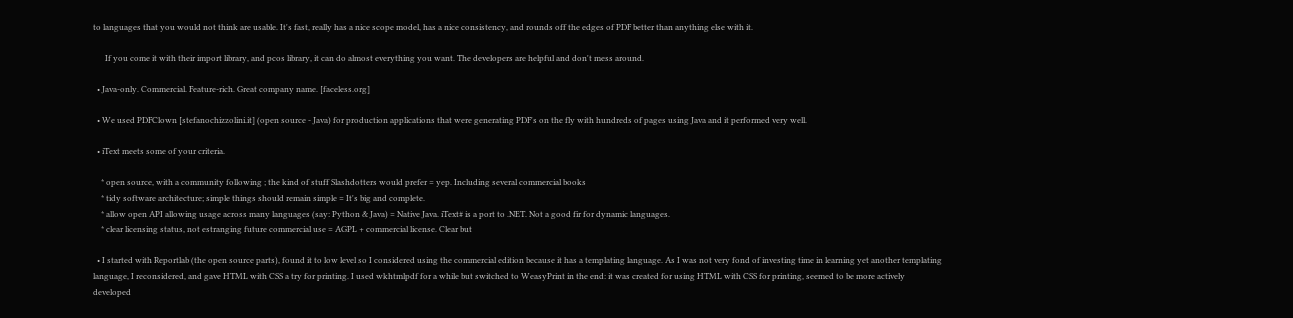to languages that you would not think are usable. It's fast, really has a nice scope model, has a nice consistency, and rounds off the edges of PDF better than anything else with it.

      If you come it with their import library, and pcos library, it can do almost everything you want. The developers are helpful and don't mess around.

  • Java-only. Commercial. Feature-rich. Great company name. [faceless.org]

  • We used PDFClown [stefanochizzolini.it] (open source - Java) for production applications that were generating PDF's on the fly with hundreds of pages using Java and it performed very well.

  • iText meets some of your criteria.

    * open source, with a community following ; the kind of stuff Slashdotters would prefer = yep. Including several commercial books
    * tidy software architecture; simple things should remain simple = It's big and complete.
    * allow open API allowing usage across many languages (say: Python & Java) = Native Java. iText# is a port to .NET. Not a good fir for dynamic languages.
    * clear licensing status, not estranging future commercial use = AGPL + commercial license. Clear but

  • I started with Reportlab (the open source parts), found it to low level so I considered using the commercial edition because it has a templating language. As I was not very fond of investing time in learning yet another templating language, I reconsidered, and gave HTML with CSS a try for printing. I used wkhtmlpdf for a while but switched to WeasyPrint in the end: it was created for using HTML with CSS for printing, seemed to be more actively developed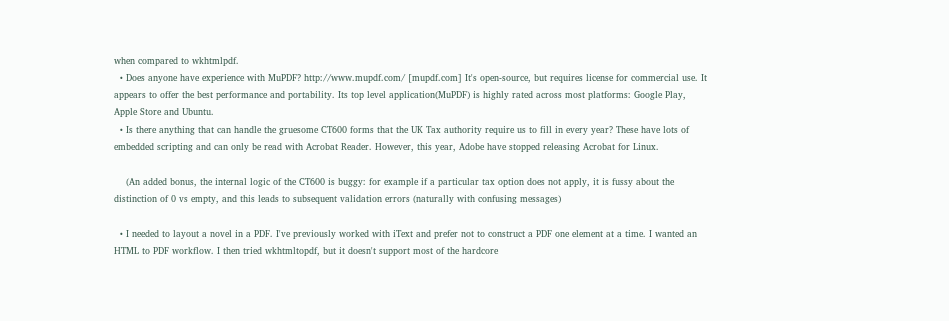when compared to wkhtmlpdf.
  • Does anyone have experience with MuPDF? http://www.mupdf.com/ [mupdf.com] It's open-source, but requires license for commercial use. It appears to offer the best performance and portability. Its top level application(MuPDF) is highly rated across most platforms: Google Play, Apple Store and Ubuntu.
  • Is there anything that can handle the gruesome CT600 forms that the UK Tax authority require us to fill in every year? These have lots of embedded scripting and can only be read with Acrobat Reader. However, this year, Adobe have stopped releasing Acrobat for Linux.

    (An added bonus, the internal logic of the CT600 is buggy: for example if a particular tax option does not apply, it is fussy about the distinction of 0 vs empty, and this leads to subsequent validation errors (naturally with confusing messages)

  • I needed to layout a novel in a PDF. I've previously worked with iText and prefer not to construct a PDF one element at a time. I wanted an HTML to PDF workflow. I then tried wkhtmltopdf, but it doesn't support most of the hardcore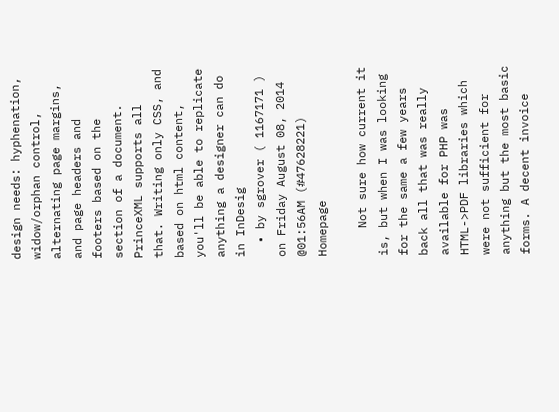design needs: hyphenation, widow/orphan control, alternating page margins, and page headers and footers based on the section of a document. PrinceXML supports all that. Writing only CSS, and based on html content, you'll be able to replicate anything a designer can do in InDesig
  • by sgrover ( 1167171 ) on Friday August 08, 2014 @01:56AM (#47628221) Homepage

    Not sure how current it is, but when I was looking for the same a few years back all that was really available for PHP was HTML->PDF libraries which were not sufficient for anything but the most basic forms. A decent invoice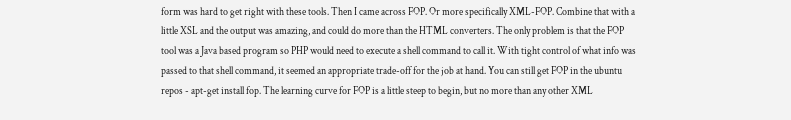form was hard to get right with these tools. Then I came across FOP. Or more specifically XML-FOP. Combine that with a little XSL and the output was amazing, and could do more than the HTML converters. The only problem is that the FOP tool was a Java based program so PHP would need to execute a shell command to call it. With tight control of what info was passed to that shell command, it seemed an appropriate trade-off for the job at hand. You can still get FOP in the ubuntu repos - apt-get install fop. The learning curve for FOP is a little steep to begin, but no more than any other XML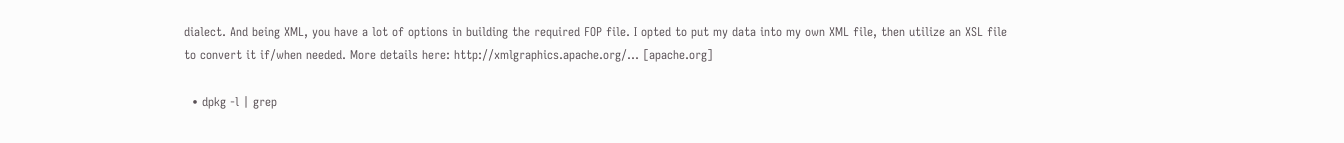dialect. And being XML, you have a lot of options in building the required FOP file. I opted to put my data into my own XML file, then utilize an XSL file to convert it if/when needed. More details here: http://xmlgraphics.apache.org/... [apache.org]

  • dpkg -l | grep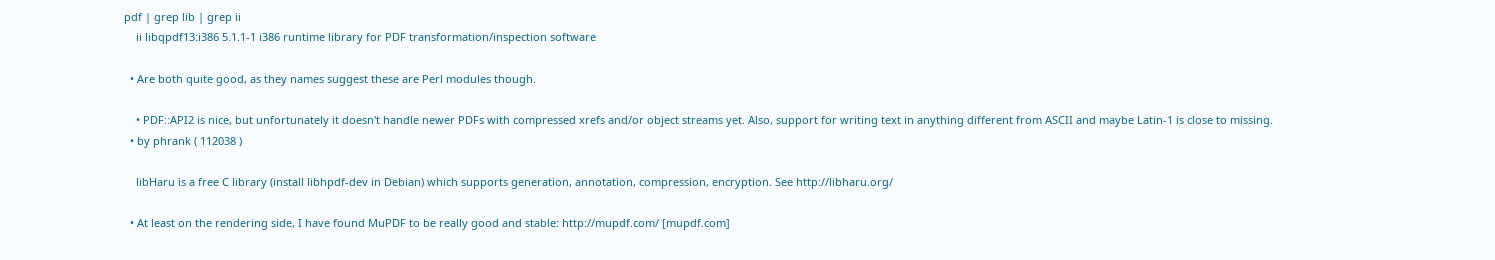pdf | grep lib | grep ii
    ii libqpdf13:i386 5.1.1-1 i386 runtime library for PDF transformation/inspection software

  • Are both quite good, as they names suggest these are Perl modules though.

    • PDF::API2 is nice, but unfortunately it doesn't handle newer PDFs with compressed xrefs and/or object streams yet. Also, support for writing text in anything different from ASCII and maybe Latin-1 is close to missing.
  • by phrank ( 112038 )

    libHaru is a free C library (install libhpdf-dev in Debian) which supports generation, annotation, compression, encryption. See http://libharu.org/

  • At least on the rendering side, I have found MuPDF to be really good and stable: http://mupdf.com/ [mupdf.com]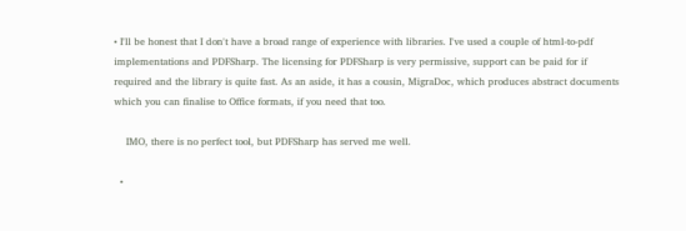• I'll be honest that I don't have a broad range of experience with libraries. I've used a couple of html-to-pdf implementations and PDFSharp. The licensing for PDFSharp is very permissive, support can be paid for if required and the library is quite fast. As an aside, it has a cousin, MigraDoc, which produces abstract documents which you can finalise to Office formats, if you need that too.

    IMO, there is no perfect tool, but PDFSharp has served me well.

  •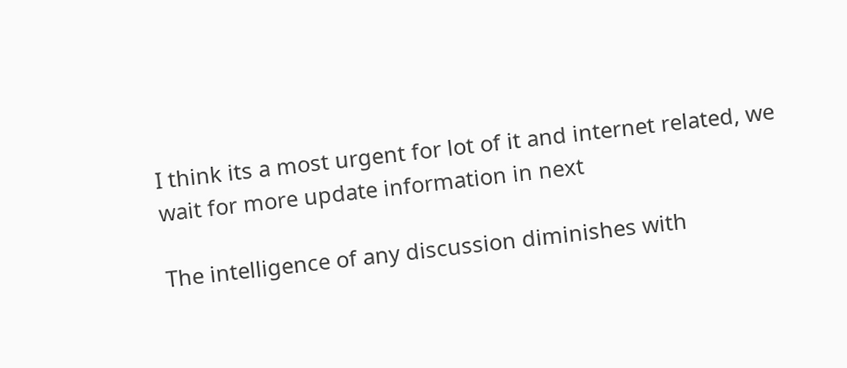I think its a most urgent for lot of it and internet related, we wait for more update information in next

The intelligence of any discussion diminishes with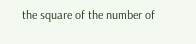the square of the number of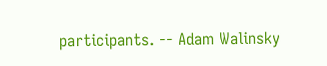participants. -- Adam Walinsky